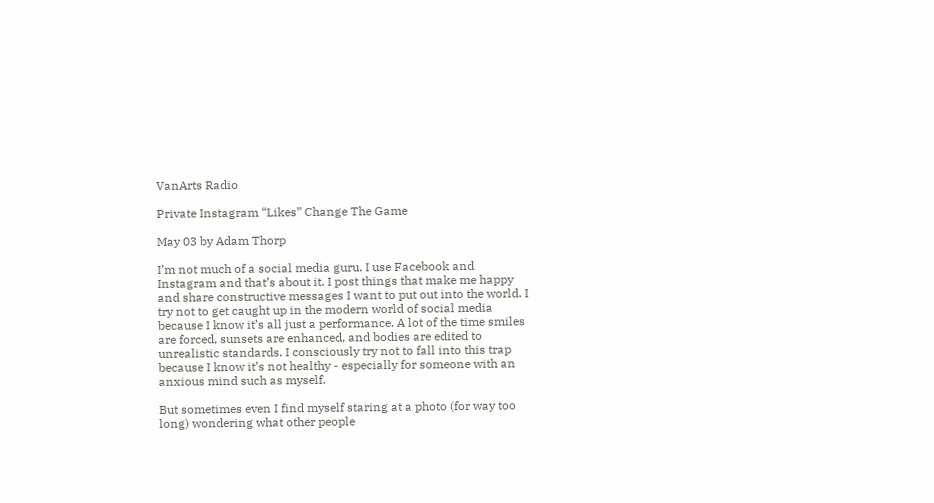VanArts Radio

Private Instagram “Likes” Change The Game

May 03 by Adam Thorp

I’m not much of a social media guru. I use Facebook and Instagram and that’s about it. I post things that make me happy and share constructive messages I want to put out into the world. I try not to get caught up in the modern world of social media because I know it’s all just a performance. A lot of the time smiles are forced, sunsets are enhanced, and bodies are edited to unrealistic standards. I consciously try not to fall into this trap because I know it’s not healthy - especially for someone with an anxious mind such as myself.

But sometimes even I find myself staring at a photo (for way too long) wondering what other people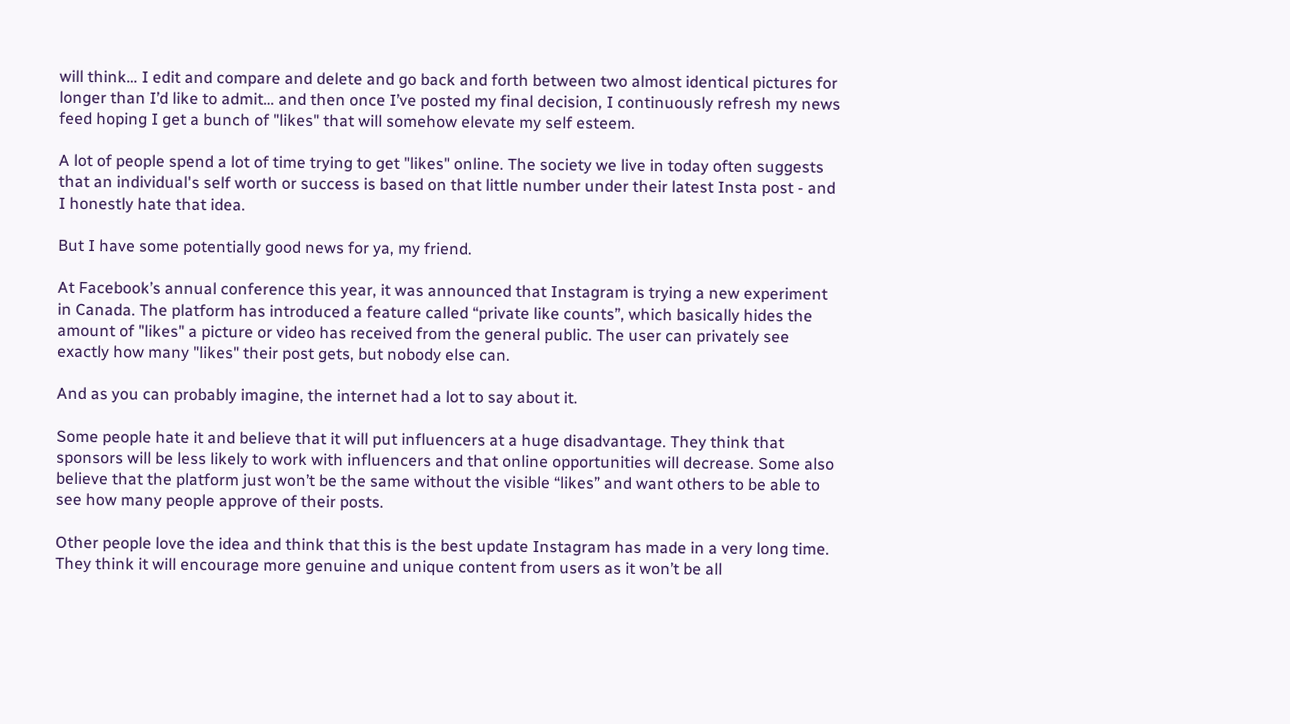will think… I edit and compare and delete and go back and forth between two almost identical pictures for longer than I’d like to admit… and then once I’ve posted my final decision, I continuously refresh my news feed hoping I get a bunch of "likes" that will somehow elevate my self esteem.

A lot of people spend a lot of time trying to get "likes" online. The society we live in today often suggests that an individual's self worth or success is based on that little number under their latest Insta post - and I honestly hate that idea.

But I have some potentially good news for ya, my friend.

At Facebook’s annual conference this year, it was announced that Instagram is trying a new experiment in Canada. The platform has introduced a feature called “private like counts”, which basically hides the amount of "likes" a picture or video has received from the general public. The user can privately see exactly how many "likes" their post gets, but nobody else can.

And as you can probably imagine, the internet had a lot to say about it.

Some people hate it and believe that it will put influencers at a huge disadvantage. They think that sponsors will be less likely to work with influencers and that online opportunities will decrease. Some also believe that the platform just won’t be the same without the visible “likes” and want others to be able to see how many people approve of their posts.

Other people love the idea and think that this is the best update Instagram has made in a very long time. They think it will encourage more genuine and unique content from users as it won’t be all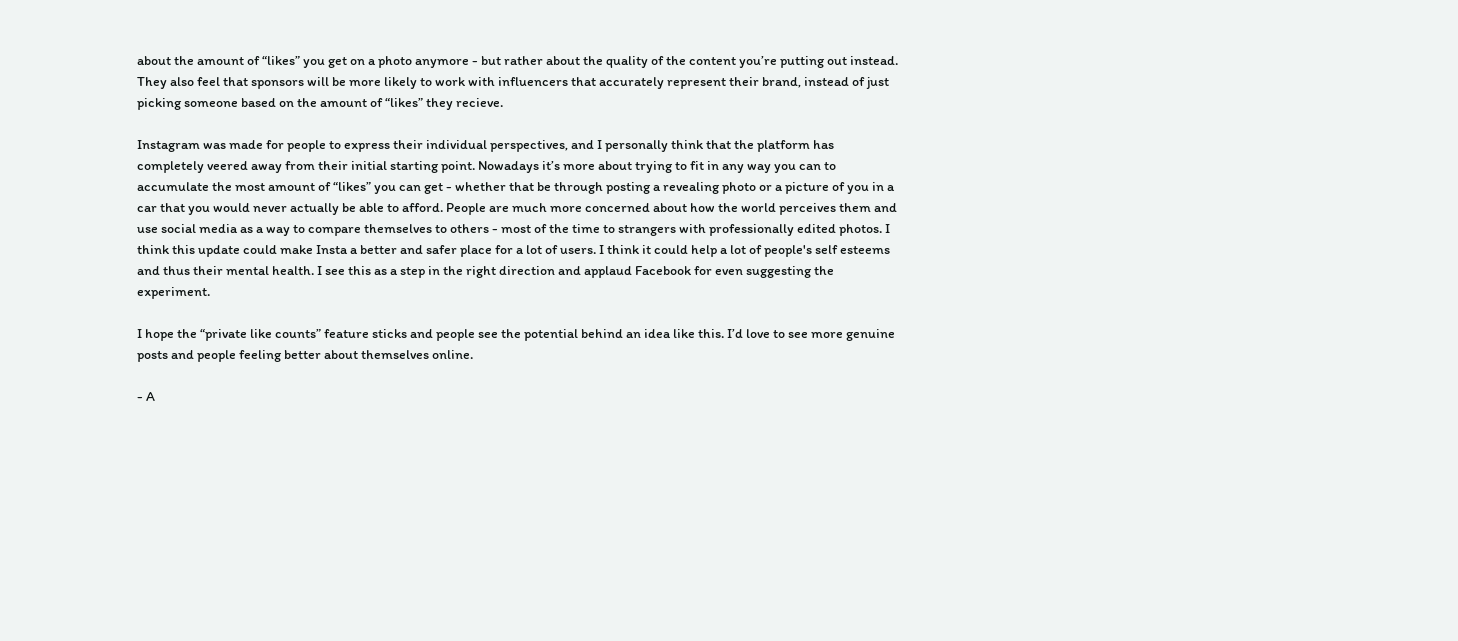about the amount of “likes” you get on a photo anymore - but rather about the quality of the content you’re putting out instead. They also feel that sponsors will be more likely to work with influencers that accurately represent their brand, instead of just picking someone based on the amount of “likes” they recieve.

Instagram was made for people to express their individual perspectives, and I personally think that the platform has completely veered away from their initial starting point. Nowadays it’s more about trying to fit in any way you can to accumulate the most amount of “likes” you can get - whether that be through posting a revealing photo or a picture of you in a car that you would never actually be able to afford. People are much more concerned about how the world perceives them and use social media as a way to compare themselves to others - most of the time to strangers with professionally edited photos. I think this update could make Insta a better and safer place for a lot of users. I think it could help a lot of people's self esteems and thus their mental health. I see this as a step in the right direction and applaud Facebook for even suggesting the experiment.

I hope the “private like counts” feature sticks and people see the potential behind an idea like this. I’d love to see more genuine posts and people feeling better about themselves online.

- A